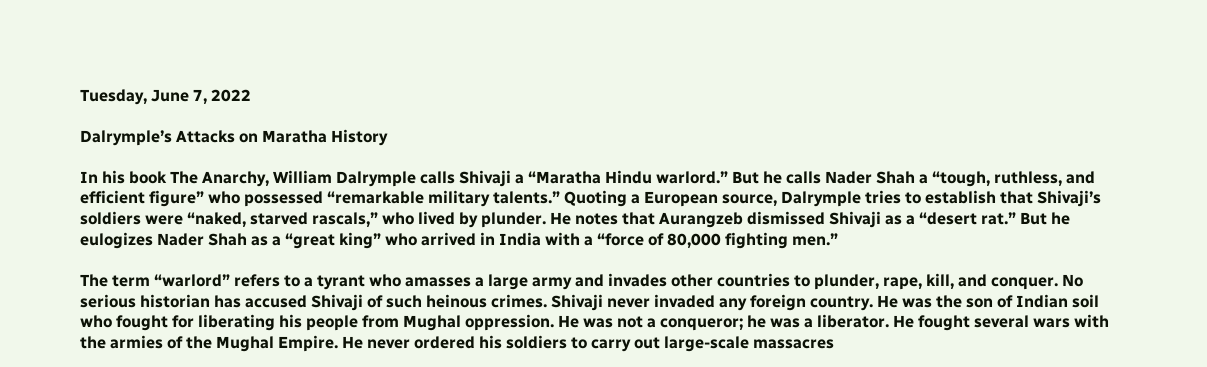Tuesday, June 7, 2022

Dalrymple’s Attacks on Maratha History

In his book The Anarchy, William Dalrymple calls Shivaji a “Maratha Hindu warlord.” But he calls Nader Shah a “tough, ruthless, and efficient figure” who possessed “remarkable military talents.” Quoting a European source, Dalrymple tries to establish that Shivaji’s soldiers were “naked, starved rascals,” who lived by plunder. He notes that Aurangzeb dismissed Shivaji as a “desert rat.” But he eulogizes Nader Shah as a “great king” who arrived in India with a “force of 80,000 fighting men.”

The term “warlord” refers to a tyrant who amasses a large army and invades other countries to plunder, rape, kill, and conquer. No serious historian has accused Shivaji of such heinous crimes. Shivaji never invaded any foreign country. He was the son of Indian soil who fought for liberating his people from Mughal oppression. He was not a conqueror; he was a liberator. He fought several wars with the armies of the Mughal Empire. He never ordered his soldiers to carry out large-scale massacres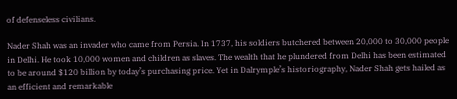of defenseless civilians.

Nader Shah was an invader who came from Persia. In 1737, his soldiers butchered between 20,000 to 30,000 people in Delhi. He took 10,000 women and children as slaves. The wealth that he plundered from Delhi has been estimated to be around $120 billion by today’s purchasing price. Yet in Dalrymple’s historiography, Nader Shah gets hailed as an efficient and remarkable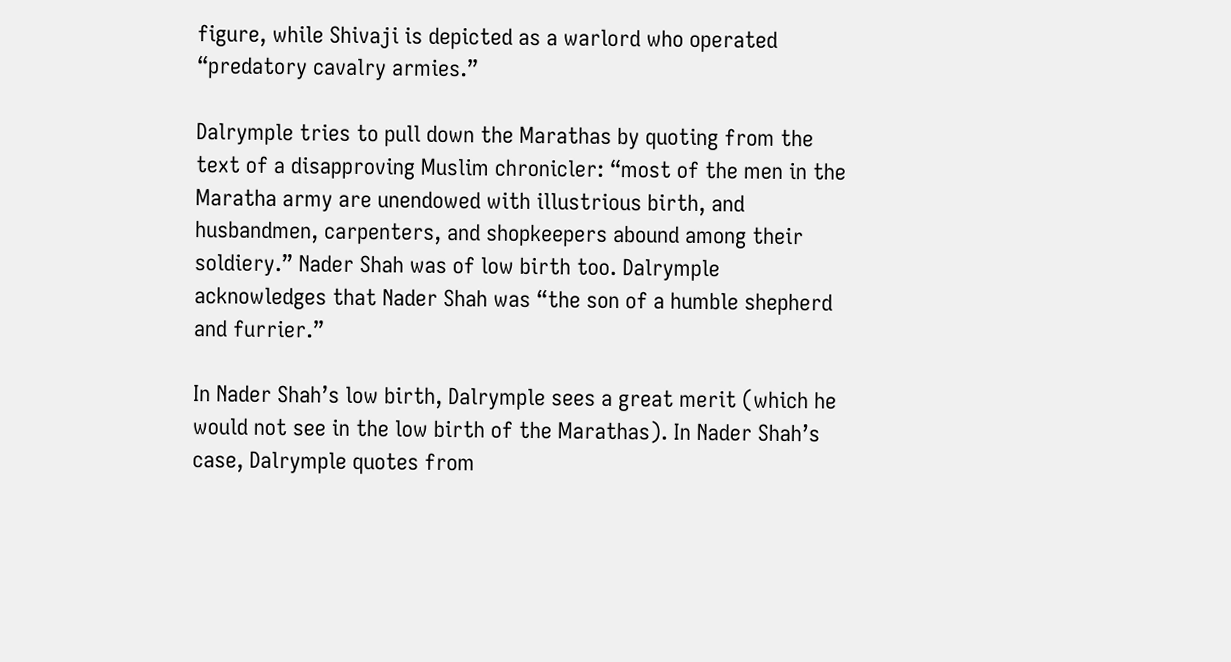figure, while Shivaji is depicted as a warlord who operated “predatory cavalry armies.”

Dalrymple tries to pull down the Marathas by quoting from the text of a disapproving Muslim chronicler: “most of the men in the Maratha army are unendowed with illustrious birth, and husbandmen, carpenters, and shopkeepers abound among their soldiery.” Nader Shah was of low birth too. Dalrymple acknowledges that Nader Shah was “the son of a humble shepherd and furrier.”

In Nader Shah’s low birth, Dalrymple sees a great merit (which he would not see in the low birth of the Marathas). In Nader Shah’s case, Dalrymple quotes from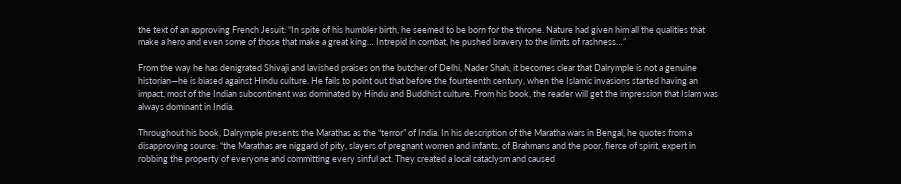the text of an approving French Jesuit: “In spite of his humbler birth, he seemed to be born for the throne. Nature had given him all the qualities that make a hero and even some of those that make a great king… Intrepid in combat, he pushed bravery to the limits of rashness…”

From the way he has denigrated Shivaji and lavished praises on the butcher of Delhi, Nader Shah, it becomes clear that Dalrymple is not a genuine historian—he is biased against Hindu culture. He fails to point out that before the fourteenth century, when the Islamic invasions started having an impact, most of the Indian subcontinent was dominated by Hindu and Buddhist culture. From his book, the reader will get the impression that Islam was always dominant in India.

Throughout his book, Dalrymple presents the Marathas as the “terror” of India. In his description of the Maratha wars in Bengal, he quotes from a disapproving source: “the Marathas are niggard of pity, slayers of pregnant women and infants, of Brahmans and the poor, fierce of spirit, expert in robbing the property of everyone and committing every sinful act. They created a local cataclysm and caused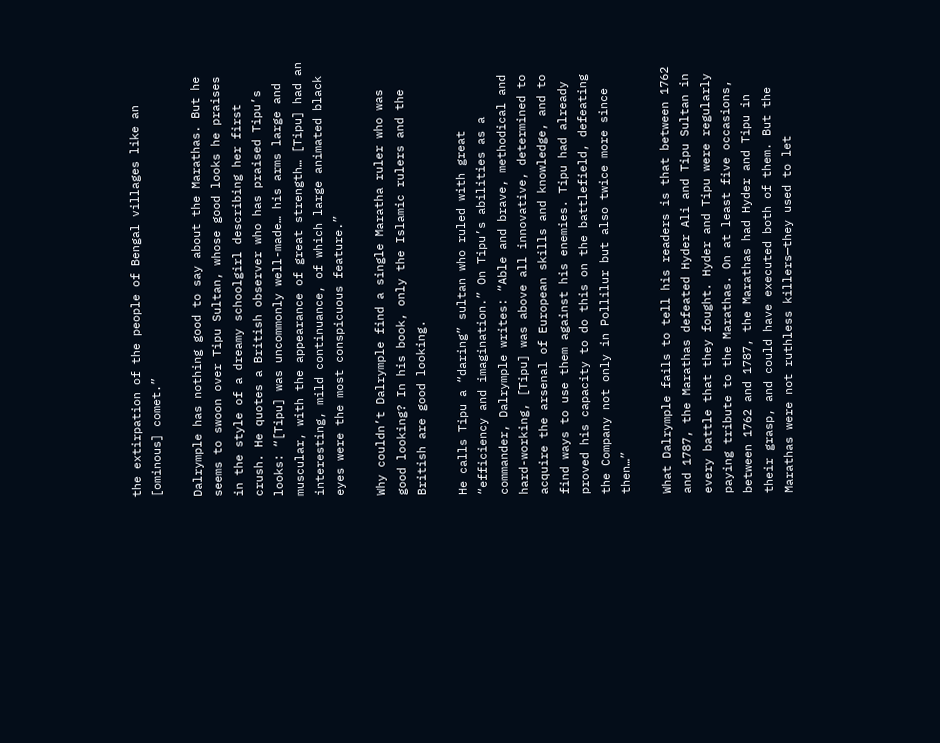the extirpation of the people of Bengal villages like an [ominous] comet.”

Dalrymple has nothing good to say about the Marathas. But he seems to swoon over Tipu Sultan, whose good looks he praises in the style of a dreamy schoolgirl describing her first crush. He quotes a British observer who has praised Tipu’s looks: “[Tipu] was uncommonly well-made… his arms large and muscular, with the appearance of great strength… [Tipu] had an interesting, mild continuance, of which large animated black eyes were the most conspicuous feature.”

Why couldn’t Dalrymple find a single Maratha ruler who was good looking? In his book, only the Islamic rulers and the British are good looking.

He calls Tipu a “daring” sultan who ruled with great “efficiency and imagination.” On Tipu’s abilities as a commander, Dalrymple writes: “Able and brave, methodical and hard-working, [Tipu] was above all innovative, determined to acquire the arsenal of European skills and knowledge, and to find ways to use them against his enemies. Tipu had already proved his capacity to do this on the battlefield, defeating the Company not only in Pollilur but also twice more since then…”

What Dalrymple fails to tell his readers is that between 1762 and 1787, the Marathas defeated Hyder Ali and Tipu Sultan in every battle that they fought. Hyder and Tipu were regularly paying tribute to the Marathas. On at least five occasions, between 1762 and 1787, the Marathas had Hyder and Tipu in their grasp, and could have executed both of them. But the Marathas were not ruthless killers—they used to let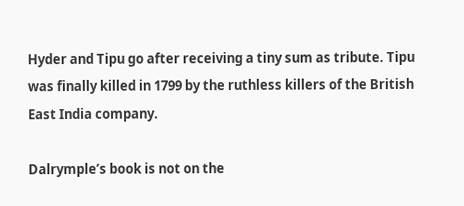Hyder and Tipu go after receiving a tiny sum as tribute. Tipu was finally killed in 1799 by the ruthless killers of the British East India company.

Dalrymple’s book is not on the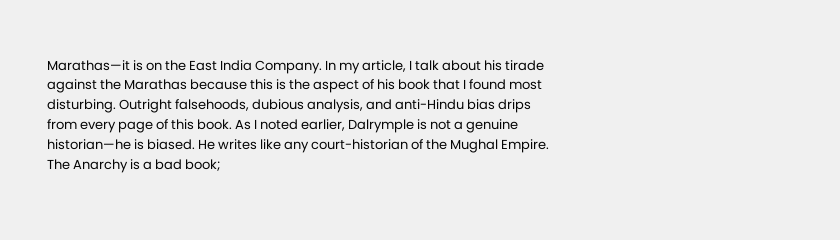Marathas—it is on the East India Company. In my article, I talk about his tirade against the Marathas because this is the aspect of his book that I found most disturbing. Outright falsehoods, dubious analysis, and anti-Hindu bias drips from every page of this book. As I noted earlier, Dalrymple is not a genuine historian—he is biased. He writes like any court-historian of the Mughal Empire. The Anarchy is a bad book;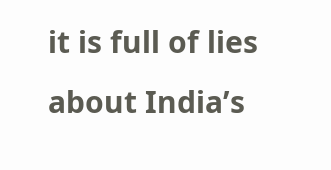it is full of lies about India’s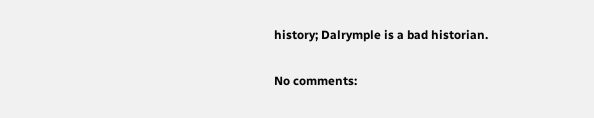history; Dalrymple is a bad historian.

No comments: